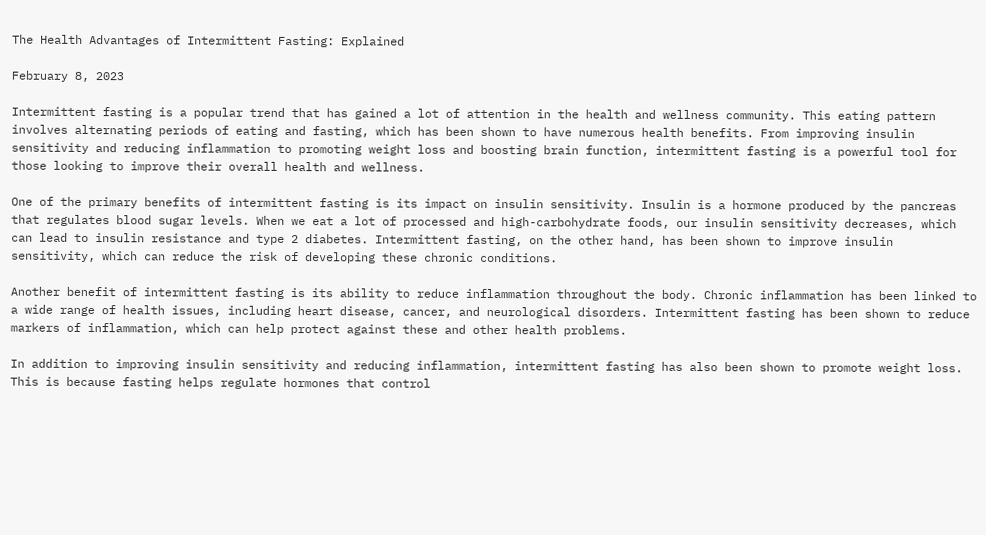The Health Advantages of Intermittent Fasting: Explained

February 8, 2023

Intermittent fasting is a popular trend that has gained a lot of attention in the health and wellness community. This eating pattern involves alternating periods of eating and fasting, which has been shown to have numerous health benefits. From improving insulin sensitivity and reducing inflammation to promoting weight loss and boosting brain function, intermittent fasting is a powerful tool for those looking to improve their overall health and wellness.

One of the primary benefits of intermittent fasting is its impact on insulin sensitivity. Insulin is a hormone produced by the pancreas that regulates blood sugar levels. When we eat a lot of processed and high-carbohydrate foods, our insulin sensitivity decreases, which can lead to insulin resistance and type 2 diabetes. Intermittent fasting, on the other hand, has been shown to improve insulin sensitivity, which can reduce the risk of developing these chronic conditions.

Another benefit of intermittent fasting is its ability to reduce inflammation throughout the body. Chronic inflammation has been linked to a wide range of health issues, including heart disease, cancer, and neurological disorders. Intermittent fasting has been shown to reduce markers of inflammation, which can help protect against these and other health problems.

In addition to improving insulin sensitivity and reducing inflammation, intermittent fasting has also been shown to promote weight loss. This is because fasting helps regulate hormones that control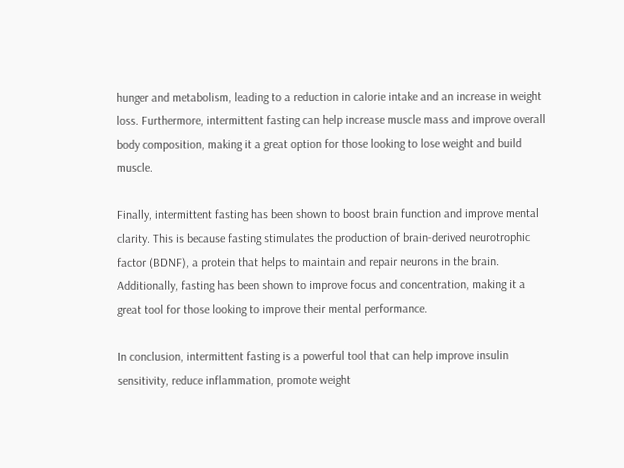hunger and metabolism, leading to a reduction in calorie intake and an increase in weight loss. Furthermore, intermittent fasting can help increase muscle mass and improve overall body composition, making it a great option for those looking to lose weight and build muscle.

Finally, intermittent fasting has been shown to boost brain function and improve mental clarity. This is because fasting stimulates the production of brain-derived neurotrophic factor (BDNF), a protein that helps to maintain and repair neurons in the brain. Additionally, fasting has been shown to improve focus and concentration, making it a great tool for those looking to improve their mental performance.

In conclusion, intermittent fasting is a powerful tool that can help improve insulin sensitivity, reduce inflammation, promote weight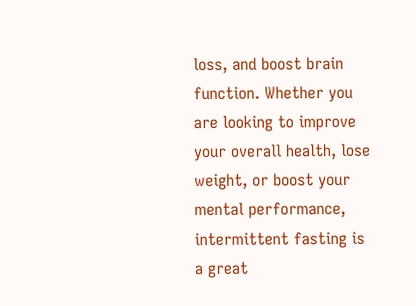loss, and boost brain function. Whether you are looking to improve your overall health, lose weight, or boost your mental performance, intermittent fasting is a great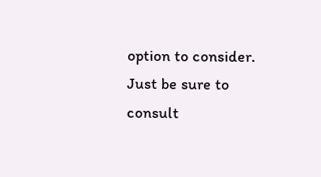option to consider. Just be sure to consult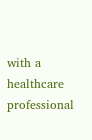with a healthcare professional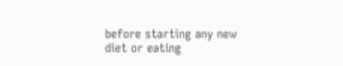before starting any new diet or eating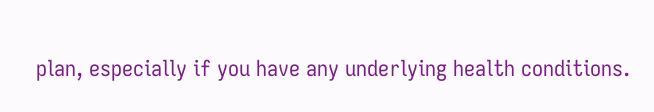plan, especially if you have any underlying health conditions.